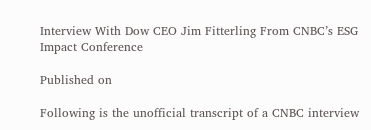Interview With Dow CEO Jim Fitterling From CNBC’s ESG Impact Conference

Published on

Following is the unofficial transcript of a CNBC interview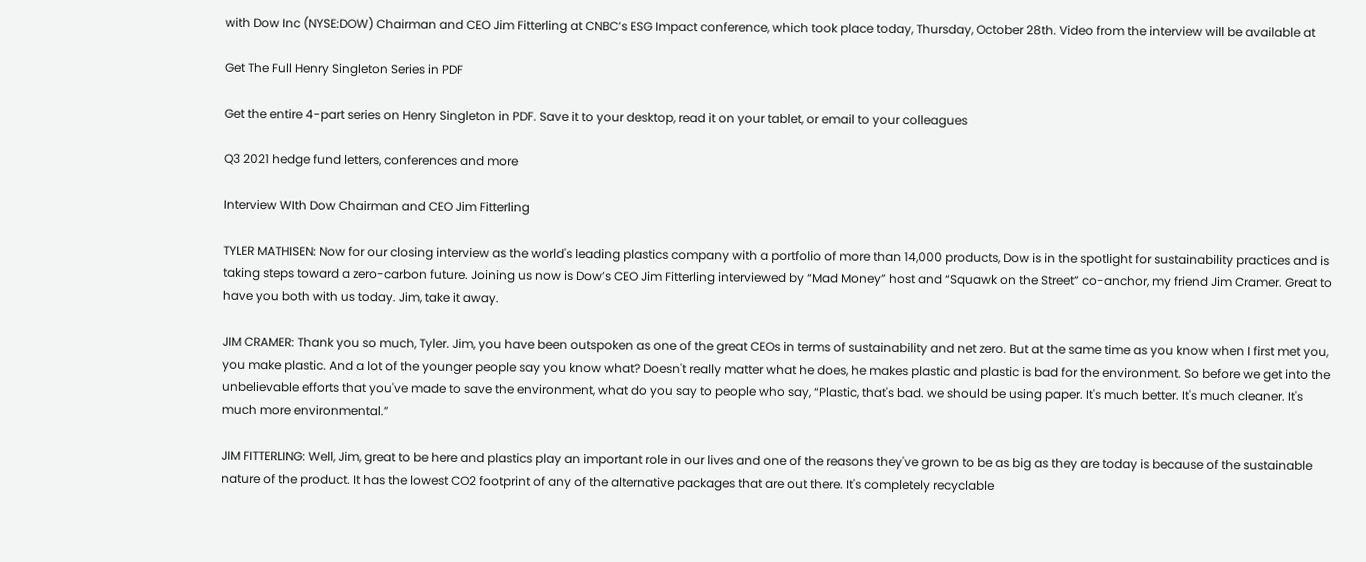with Dow Inc (NYSE:DOW) Chairman and CEO Jim Fitterling at CNBC’s ESG Impact conference, which took place today, Thursday, October 28th. Video from the interview will be available at

Get The Full Henry Singleton Series in PDF

Get the entire 4-part series on Henry Singleton in PDF. Save it to your desktop, read it on your tablet, or email to your colleagues

Q3 2021 hedge fund letters, conferences and more

Interview WIth Dow Chairman and CEO Jim Fitterling

TYLER MATHISEN: Now for our closing interview as the world's leading plastics company with a portfolio of more than 14,000 products, Dow is in the spotlight for sustainability practices and is taking steps toward a zero-carbon future. Joining us now is Dow’s CEO Jim Fitterling interviewed by “Mad Money” host and “Squawk on the Street” co-anchor, my friend Jim Cramer. Great to have you both with us today. Jim, take it away.

JIM CRAMER: Thank you so much, Tyler. Jim, you have been outspoken as one of the great CEOs in terms of sustainability and net zero. But at the same time as you know when I first met you, you make plastic. And a lot of the younger people say you know what? Doesn't really matter what he does, he makes plastic and plastic is bad for the environment. So before we get into the unbelievable efforts that you've made to save the environment, what do you say to people who say, “Plastic, that's bad. we should be using paper. It's much better. It's much cleaner. It's much more environmental.”

JIM FITTERLING: Well, Jim, great to be here and plastics play an important role in our lives and one of the reasons they've grown to be as big as they are today is because of the sustainable nature of the product. It has the lowest CO2 footprint of any of the alternative packages that are out there. It's completely recyclable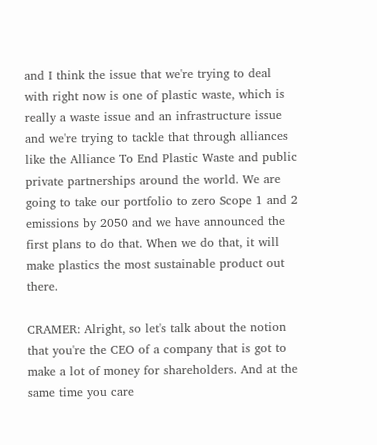and I think the issue that we're trying to deal with right now is one of plastic waste, which is really a waste issue and an infrastructure issue and we're trying to tackle that through alliances like the Alliance To End Plastic Waste and public private partnerships around the world. We are going to take our portfolio to zero Scope 1 and 2 emissions by 2050 and we have announced the first plans to do that. When we do that, it will make plastics the most sustainable product out there.

CRAMER: Alright, so let's talk about the notion that you're the CEO of a company that is got to make a lot of money for shareholders. And at the same time you care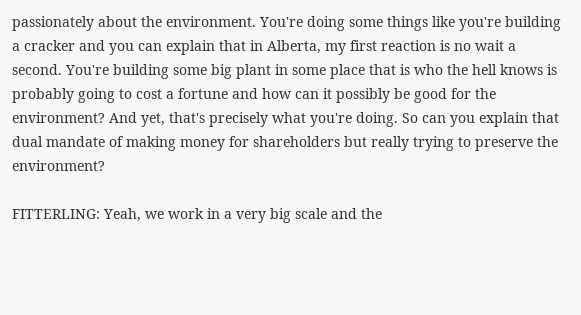passionately about the environment. You're doing some things like you're building a cracker and you can explain that in Alberta, my first reaction is no wait a second. You're building some big plant in some place that is who the hell knows is probably going to cost a fortune and how can it possibly be good for the environment? And yet, that's precisely what you're doing. So can you explain that dual mandate of making money for shareholders but really trying to preserve the environment?

FITTERLING: Yeah, we work in a very big scale and the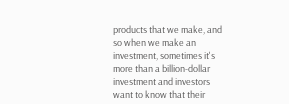products that we make, and so when we make an investment, sometimes it's more than a billion-dollar investment and investors want to know that their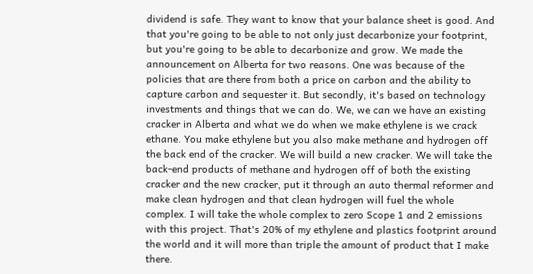dividend is safe. They want to know that your balance sheet is good. And that you're going to be able to not only just decarbonize your footprint, but you're going to be able to decarbonize and grow. We made the announcement on Alberta for two reasons. One was because of the policies that are there from both a price on carbon and the ability to capture carbon and sequester it. But secondly, it's based on technology investments and things that we can do. We, we can we have an existing cracker in Alberta and what we do when we make ethylene is we crack ethane. You make ethylene but you also make methane and hydrogen off the back end of the cracker. We will build a new cracker. We will take the back-end products of methane and hydrogen off of both the existing cracker and the new cracker, put it through an auto thermal reformer and make clean hydrogen and that clean hydrogen will fuel the whole complex. I will take the whole complex to zero Scope 1 and 2 emissions with this project. That's 20% of my ethylene and plastics footprint around the world and it will more than triple the amount of product that I make there.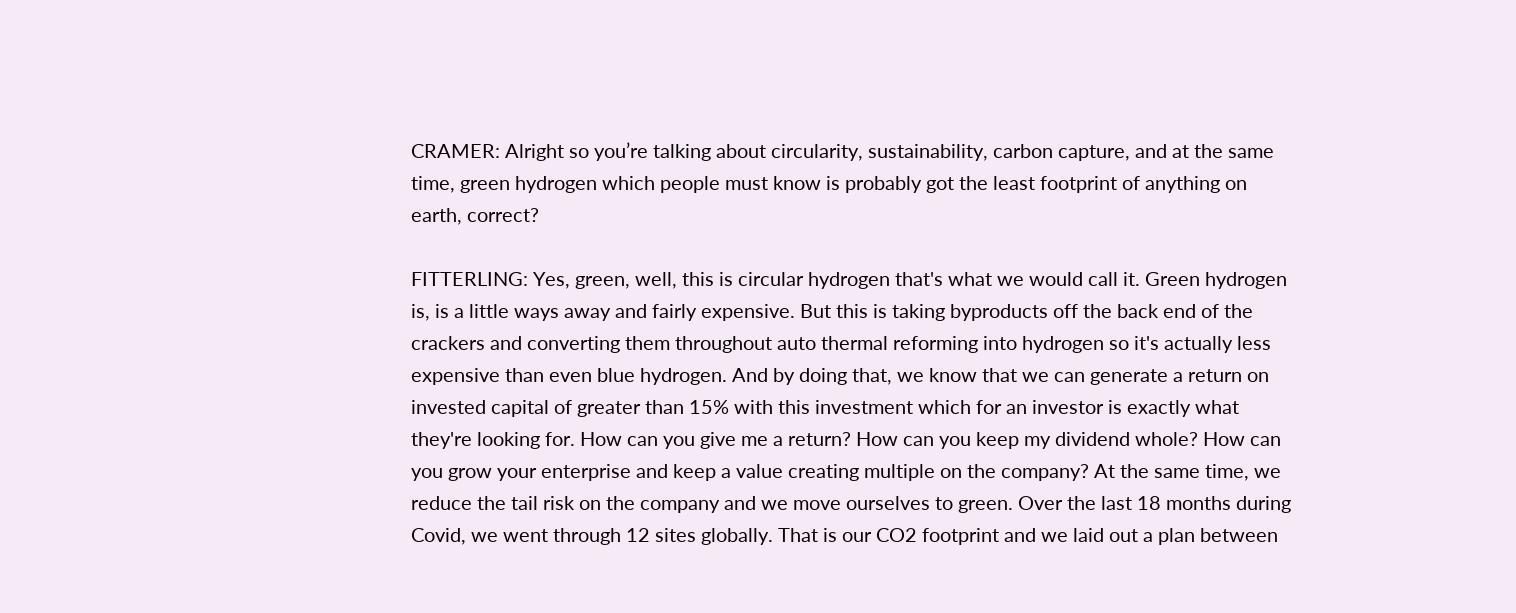CRAMER: Alright so you’re talking about circularity, sustainability, carbon capture, and at the same time, green hydrogen which people must know is probably got the least footprint of anything on earth, correct?

FITTERLING: Yes, green, well, this is circular hydrogen that's what we would call it. Green hydrogen is, is a little ways away and fairly expensive. But this is taking byproducts off the back end of the crackers and converting them throughout auto thermal reforming into hydrogen so it's actually less expensive than even blue hydrogen. And by doing that, we know that we can generate a return on invested capital of greater than 15% with this investment which for an investor is exactly what they're looking for. How can you give me a return? How can you keep my dividend whole? How can you grow your enterprise and keep a value creating multiple on the company? At the same time, we reduce the tail risk on the company and we move ourselves to green. Over the last 18 months during Covid, we went through 12 sites globally. That is our CO2 footprint and we laid out a plan between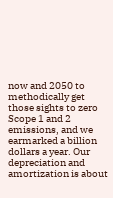now and 2050 to methodically get those sights to zero Scope 1 and 2 emissions, and we earmarked a billion dollars a year. Our depreciation and amortization is about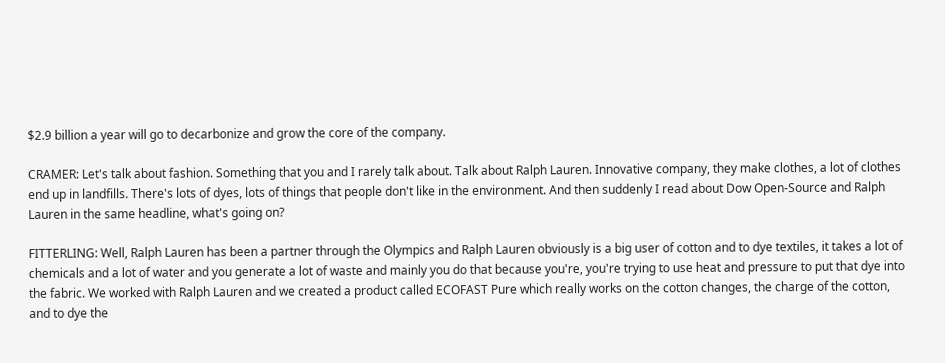$2.9 billion a year will go to decarbonize and grow the core of the company.

CRAMER: Let's talk about fashion. Something that you and I rarely talk about. Talk about Ralph Lauren. Innovative company, they make clothes, a lot of clothes end up in landfills. There's lots of dyes, lots of things that people don't like in the environment. And then suddenly I read about Dow Open-Source and Ralph Lauren in the same headline, what's going on?

FITTERLING: Well, Ralph Lauren has been a partner through the Olympics and Ralph Lauren obviously is a big user of cotton and to dye textiles, it takes a lot of chemicals and a lot of water and you generate a lot of waste and mainly you do that because you're, you're trying to use heat and pressure to put that dye into the fabric. We worked with Ralph Lauren and we created a product called ECOFAST Pure which really works on the cotton changes, the charge of the cotton, and to dye the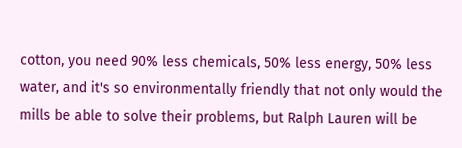cotton, you need 90% less chemicals, 50% less energy, 50% less water, and it's so environmentally friendly that not only would the mills be able to solve their problems, but Ralph Lauren will be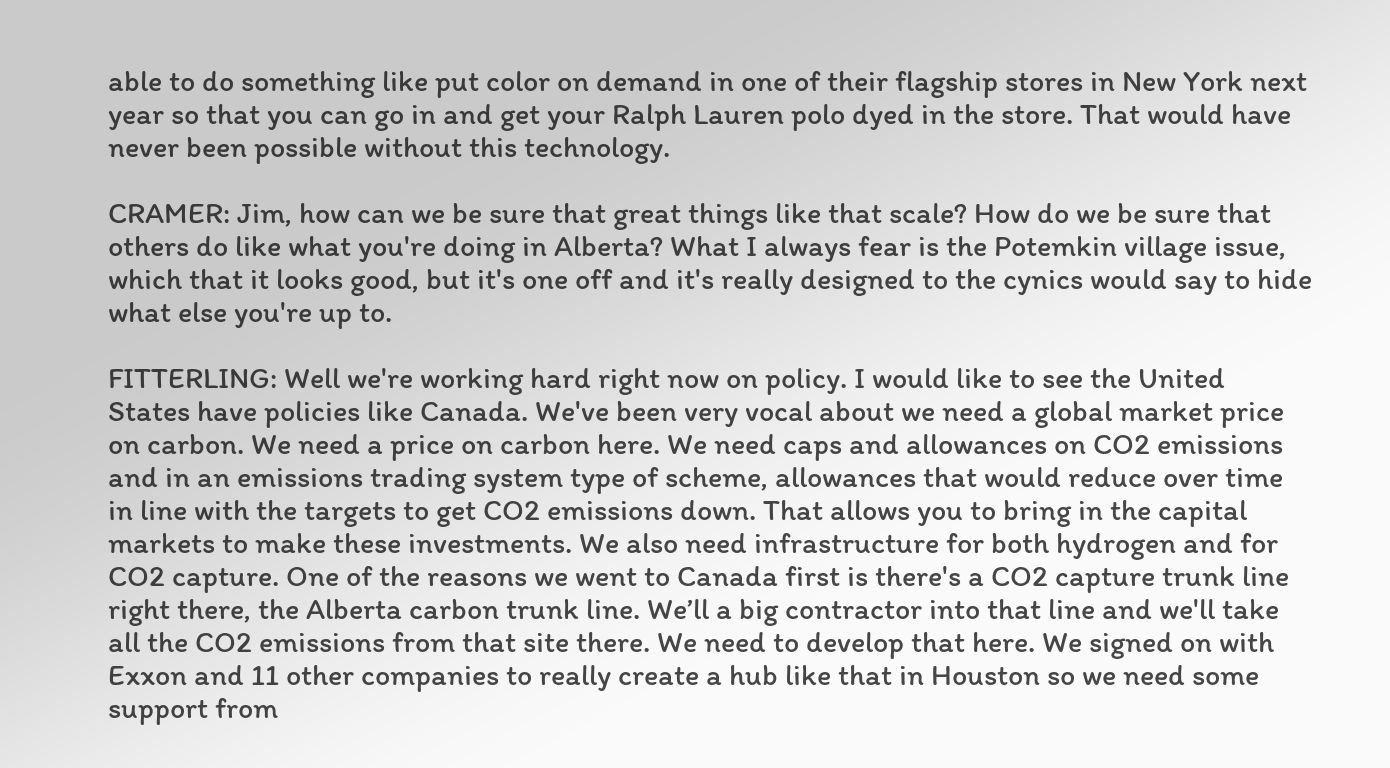able to do something like put color on demand in one of their flagship stores in New York next year so that you can go in and get your Ralph Lauren polo dyed in the store. That would have never been possible without this technology.

CRAMER: Jim, how can we be sure that great things like that scale? How do we be sure that others do like what you're doing in Alberta? What I always fear is the Potemkin village issue, which that it looks good, but it's one off and it's really designed to the cynics would say to hide what else you're up to.

FITTERLING: Well we're working hard right now on policy. I would like to see the United States have policies like Canada. We've been very vocal about we need a global market price on carbon. We need a price on carbon here. We need caps and allowances on CO2 emissions and in an emissions trading system type of scheme, allowances that would reduce over time in line with the targets to get CO2 emissions down. That allows you to bring in the capital markets to make these investments. We also need infrastructure for both hydrogen and for CO2 capture. One of the reasons we went to Canada first is there's a CO2 capture trunk line right there, the Alberta carbon trunk line. We’ll a big contractor into that line and we'll take all the CO2 emissions from that site there. We need to develop that here. We signed on with Exxon and 11 other companies to really create a hub like that in Houston so we need some support from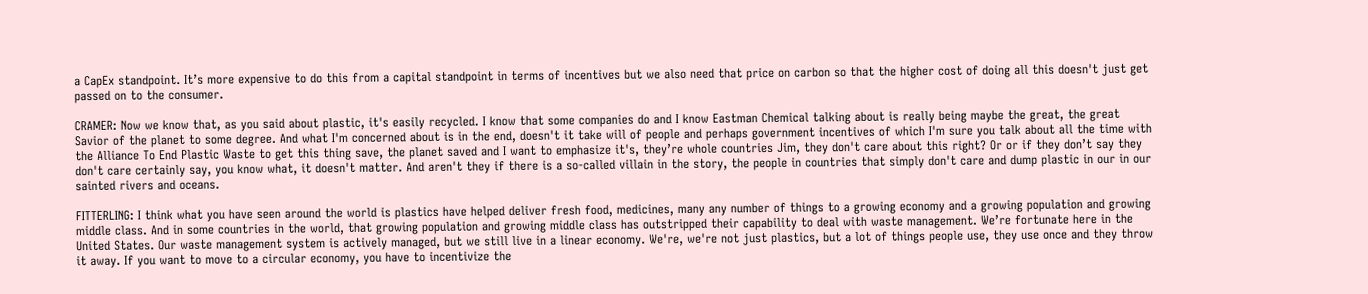a CapEx standpoint. It’s more expensive to do this from a capital standpoint in terms of incentives but we also need that price on carbon so that the higher cost of doing all this doesn't just get passed on to the consumer.

CRAMER: Now we know that, as you said about plastic, it's easily recycled. I know that some companies do and I know Eastman Chemical talking about is really being maybe the great, the great Savior of the planet to some degree. And what I'm concerned about is in the end, doesn't it take will of people and perhaps government incentives of which I'm sure you talk about all the time with the Alliance To End Plastic Waste to get this thing save, the planet saved and I want to emphasize it's, they’re whole countries Jim, they don't care about this right? Or or if they don’t say they don't care certainly say, you know what, it doesn't matter. And aren't they if there is a so-called villain in the story, the people in countries that simply don't care and dump plastic in our in our sainted rivers and oceans.

FITTERLING: I think what you have seen around the world is plastics have helped deliver fresh food, medicines, many any number of things to a growing economy and a growing population and growing middle class. And in some countries in the world, that growing population and growing middle class has outstripped their capability to deal with waste management. We’re fortunate here in the United States. Our waste management system is actively managed, but we still live in a linear economy. We're, we're not just plastics, but a lot of things people use, they use once and they throw it away. If you want to move to a circular economy, you have to incentivize the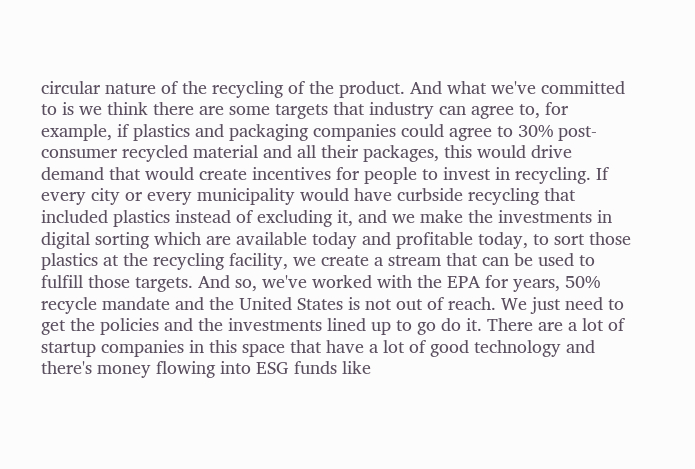circular nature of the recycling of the product. And what we've committed to is we think there are some targets that industry can agree to, for example, if plastics and packaging companies could agree to 30% post-consumer recycled material and all their packages, this would drive demand that would create incentives for people to invest in recycling. If every city or every municipality would have curbside recycling that included plastics instead of excluding it, and we make the investments in digital sorting which are available today and profitable today, to sort those plastics at the recycling facility, we create a stream that can be used to fulfill those targets. And so, we've worked with the EPA for years, 50% recycle mandate and the United States is not out of reach. We just need to get the policies and the investments lined up to go do it. There are a lot of startup companies in this space that have a lot of good technology and there's money flowing into ESG funds like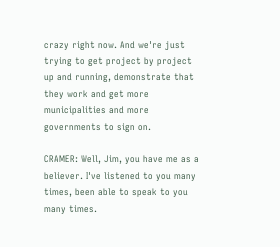crazy right now. And we're just trying to get project by project up and running, demonstrate that they work and get more municipalities and more governments to sign on.

CRAMER: Well, Jim, you have me as a believer. I've listened to you many times, been able to speak to you many times.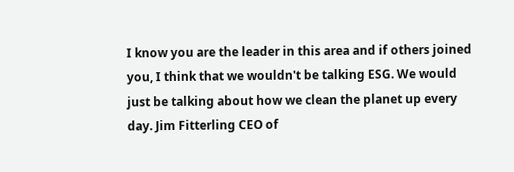I know you are the leader in this area and if others joined you, I think that we wouldn't be talking ESG. We would just be talking about how we clean the planet up every day. Jim Fitterling CEO of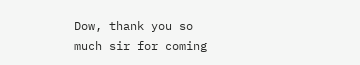Dow, thank you so much sir for coming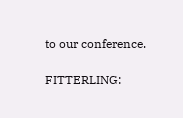to our conference.

FITTERLING: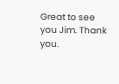Great to see you Jim. Thank you.